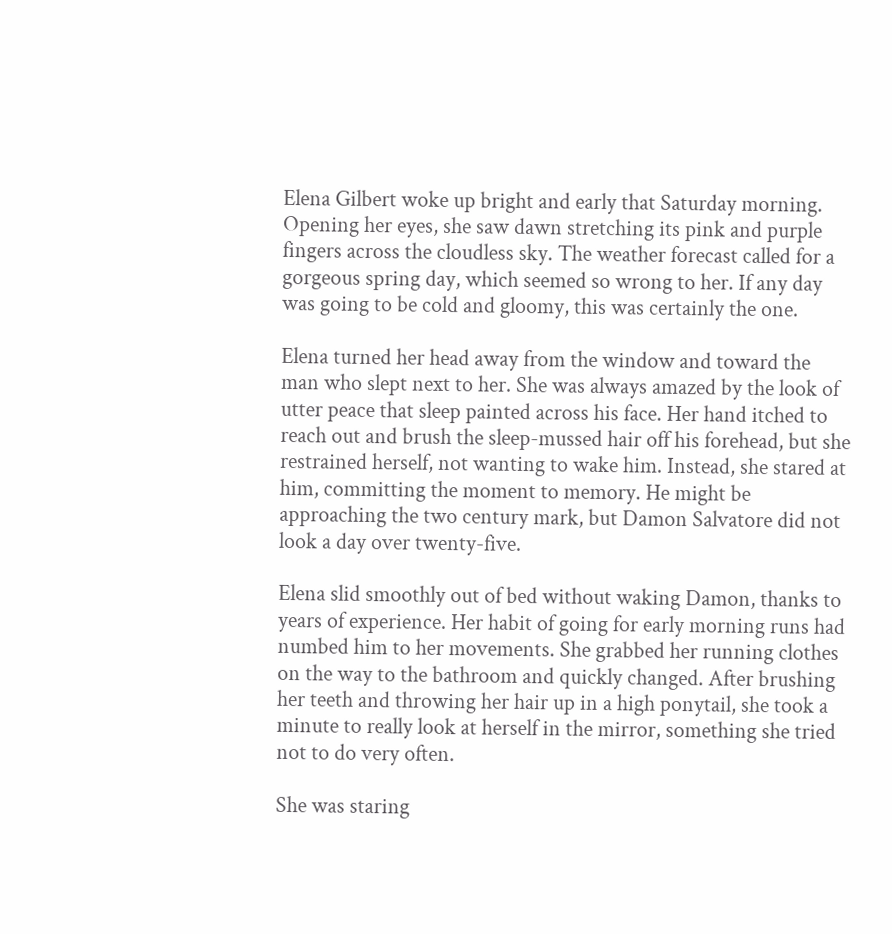Elena Gilbert woke up bright and early that Saturday morning. Opening her eyes, she saw dawn stretching its pink and purple fingers across the cloudless sky. The weather forecast called for a gorgeous spring day, which seemed so wrong to her. If any day was going to be cold and gloomy, this was certainly the one.

Elena turned her head away from the window and toward the man who slept next to her. She was always amazed by the look of utter peace that sleep painted across his face. Her hand itched to reach out and brush the sleep-mussed hair off his forehead, but she restrained herself, not wanting to wake him. Instead, she stared at him, committing the moment to memory. He might be approaching the two century mark, but Damon Salvatore did not look a day over twenty-five.

Elena slid smoothly out of bed without waking Damon, thanks to years of experience. Her habit of going for early morning runs had numbed him to her movements. She grabbed her running clothes on the way to the bathroom and quickly changed. After brushing her teeth and throwing her hair up in a high ponytail, she took a minute to really look at herself in the mirror, something she tried not to do very often.

She was staring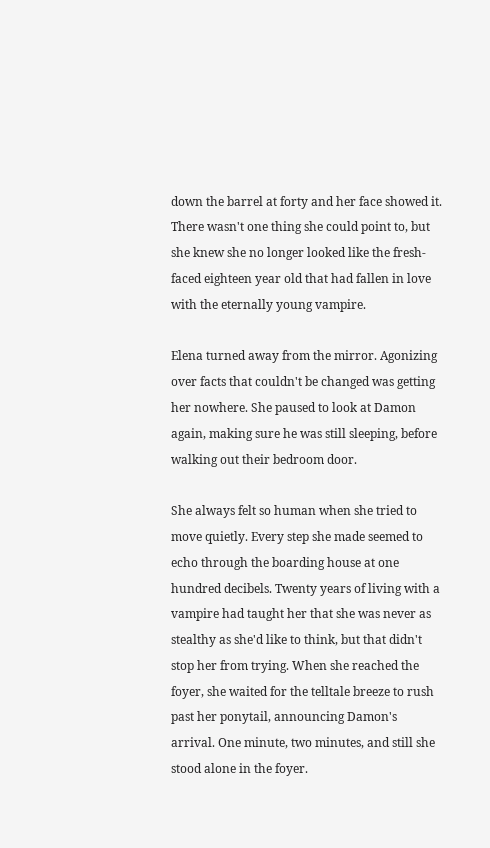down the barrel at forty and her face showed it. There wasn't one thing she could point to, but she knew she no longer looked like the fresh-faced eighteen year old that had fallen in love with the eternally young vampire.

Elena turned away from the mirror. Agonizing over facts that couldn't be changed was getting her nowhere. She paused to look at Damon again, making sure he was still sleeping, before walking out their bedroom door.

She always felt so human when she tried to move quietly. Every step she made seemed to echo through the boarding house at one hundred decibels. Twenty years of living with a vampire had taught her that she was never as stealthy as she'd like to think, but that didn't stop her from trying. When she reached the foyer, she waited for the telltale breeze to rush past her ponytail, announcing Damon's arrival. One minute, two minutes, and still she stood alone in the foyer.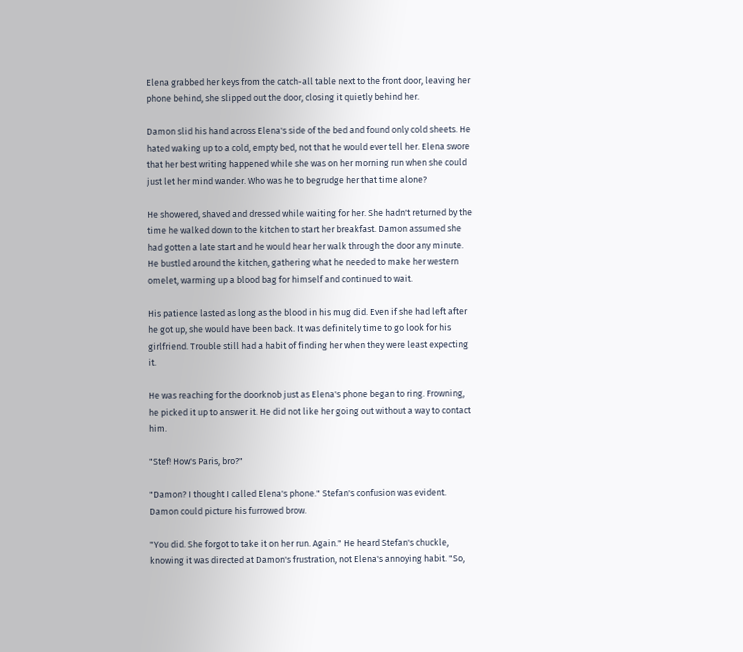Elena grabbed her keys from the catch-all table next to the front door, leaving her phone behind, she slipped out the door, closing it quietly behind her.

Damon slid his hand across Elena's side of the bed and found only cold sheets. He hated waking up to a cold, empty bed, not that he would ever tell her. Elena swore that her best writing happened while she was on her morning run when she could just let her mind wander. Who was he to begrudge her that time alone?

He showered, shaved and dressed while waiting for her. She hadn't returned by the time he walked down to the kitchen to start her breakfast. Damon assumed she had gotten a late start and he would hear her walk through the door any minute. He bustled around the kitchen, gathering what he needed to make her western omelet, warming up a blood bag for himself and continued to wait.

His patience lasted as long as the blood in his mug did. Even if she had left after he got up, she would have been back. It was definitely time to go look for his girlfriend. Trouble still had a habit of finding her when they were least expecting it.

He was reaching for the doorknob just as Elena's phone began to ring. Frowning, he picked it up to answer it. He did not like her going out without a way to contact him.

"Stef! How's Paris, bro?"

"Damon? I thought I called Elena's phone." Stefan's confusion was evident. Damon could picture his furrowed brow.

"You did. She forgot to take it on her run. Again." He heard Stefan's chuckle, knowing it was directed at Damon's frustration, not Elena's annoying habit. "So,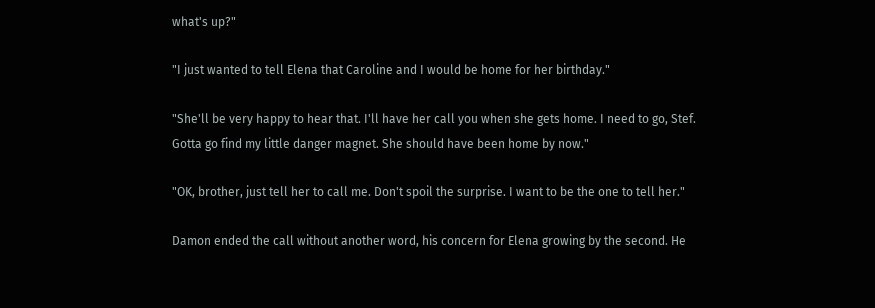what's up?"

"I just wanted to tell Elena that Caroline and I would be home for her birthday."

"She'll be very happy to hear that. I'll have her call you when she gets home. I need to go, Stef. Gotta go find my little danger magnet. She should have been home by now."

"OK, brother, just tell her to call me. Don't spoil the surprise. I want to be the one to tell her."

Damon ended the call without another word, his concern for Elena growing by the second. He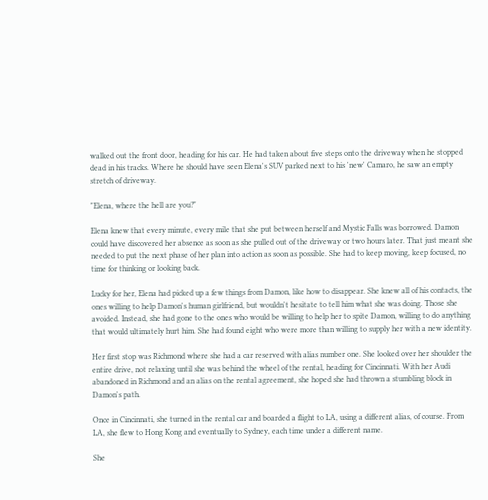walked out the front door, heading for his car. He had taken about five steps onto the driveway when he stopped dead in his tracks. Where he should have seen Elena's SUV parked next to his 'new' Camaro, he saw an empty stretch of driveway.

"Elena, where the hell are you?"

Elena knew that every minute, every mile that she put between herself and Mystic Falls was borrowed. Damon could have discovered her absence as soon as she pulled out of the driveway or two hours later. That just meant she needed to put the next phase of her plan into action as soon as possible. She had to keep moving, keep focused, no time for thinking or looking back.

Lucky for her, Elena had picked up a few things from Damon, like how to disappear. She knew all of his contacts, the ones willing to help Damon's human girlfriend, but wouldn't hesitate to tell him what she was doing. Those she avoided. Instead, she had gone to the ones who would be willing to help her to spite Damon, willing to do anything that would ultimately hurt him. She had found eight who were more than willing to supply her with a new identity.

Her first stop was Richmond where she had a car reserved with alias number one. She looked over her shoulder the entire drive, not relaxing until she was behind the wheel of the rental, heading for Cincinnati. With her Audi abandoned in Richmond and an alias on the rental agreement, she hoped she had thrown a stumbling block in Damon's path.

Once in Cincinnati, she turned in the rental car and boarded a flight to LA, using a different alias, of course. From LA, she flew to Hong Kong and eventually to Sydney, each time under a different name.

She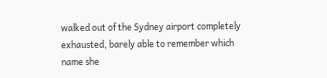walked out of the Sydney airport completely exhausted, barely able to remember which name she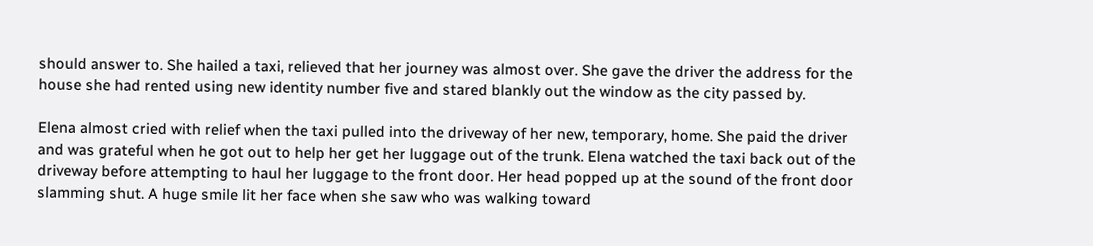should answer to. She hailed a taxi, relieved that her journey was almost over. She gave the driver the address for the house she had rented using new identity number five and stared blankly out the window as the city passed by.

Elena almost cried with relief when the taxi pulled into the driveway of her new, temporary, home. She paid the driver and was grateful when he got out to help her get her luggage out of the trunk. Elena watched the taxi back out of the driveway before attempting to haul her luggage to the front door. Her head popped up at the sound of the front door slamming shut. A huge smile lit her face when she saw who was walking toward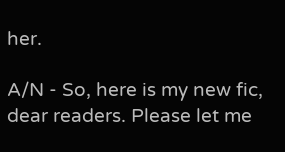her.

A/N - So, here is my new fic, dear readers. Please let me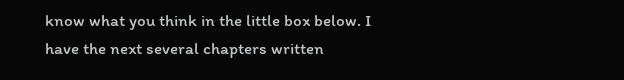know what you think in the little box below. I have the next several chapters written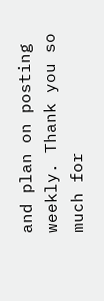and plan on posting weekly. Thank you so much for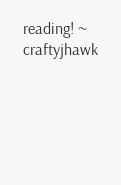reading! ~ craftyjhawk